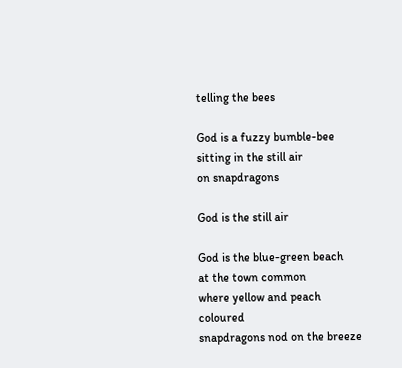telling the bees

God is a fuzzy bumble-bee sitting in the still air
on snapdragons

God is the still air

God is the blue-green beach
at the town common
where yellow and peach coloured
snapdragons nod on the breeze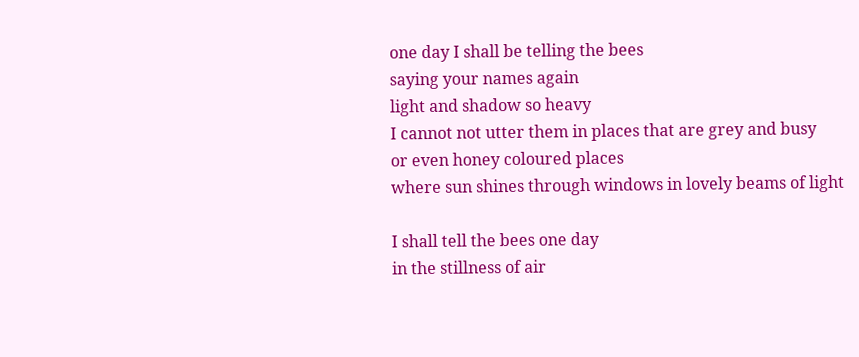one day I shall be telling the bees
saying your names again
light and shadow so heavy
I cannot not utter them in places that are grey and busy
or even honey coloured places
where sun shines through windows in lovely beams of light

I shall tell the bees one day
in the stillness of air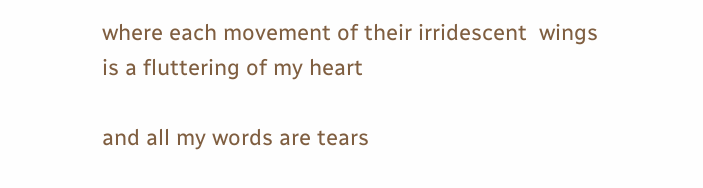where each movement of their irridescent  wings
is a fluttering of my heart

and all my words are tears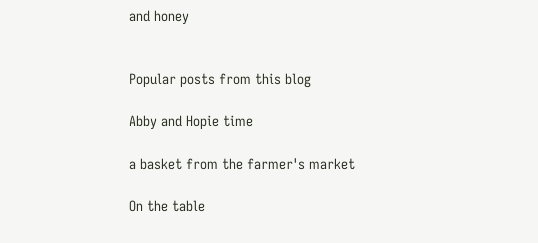and honey


Popular posts from this blog

Abby and Hopie time

a basket from the farmer's market

On the table